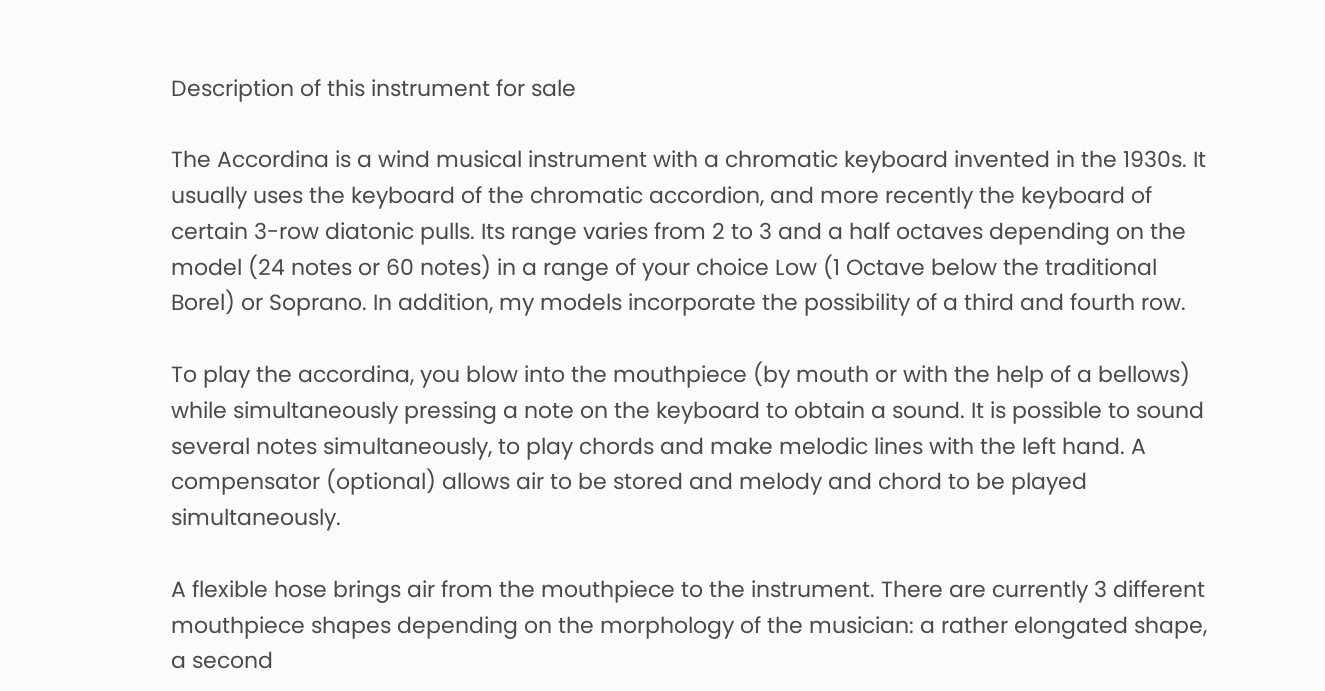Description of this instrument for sale

The Accordina is a wind musical instrument with a chromatic keyboard invented in the 1930s. It usually uses the keyboard of the chromatic accordion, and more recently the keyboard of certain 3-row diatonic pulls. Its range varies from 2 to 3 and a half octaves depending on the model (24 notes or 60 notes) in a range of your choice Low (1 Octave below the traditional Borel) or Soprano. In addition, my models incorporate the possibility of a third and fourth row.

To play the accordina, you blow into the mouthpiece (by mouth or with the help of a bellows) while simultaneously pressing a note on the keyboard to obtain a sound. It is possible to sound several notes simultaneously, to play chords and make melodic lines with the left hand. A compensator (optional) allows air to be stored and melody and chord to be played simultaneously.

A flexible hose brings air from the mouthpiece to the instrument. There are currently 3 different mouthpiece shapes depending on the morphology of the musician: a rather elongated shape, a second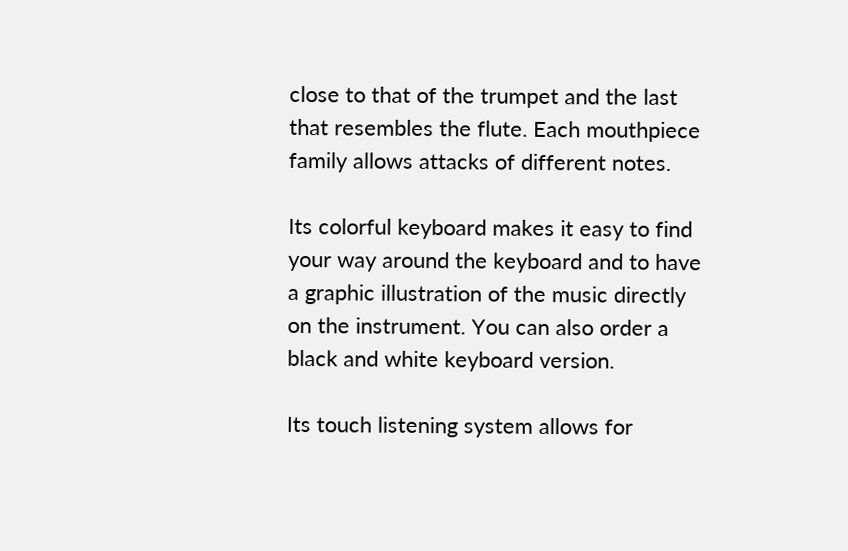close to that of the trumpet and the last that resembles the flute. Each mouthpiece family allows attacks of different notes.

Its colorful keyboard makes it easy to find your way around the keyboard and to have a graphic illustration of the music directly on the instrument. You can also order a black and white keyboard version.

Its touch listening system allows for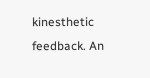kinesthetic feedback. An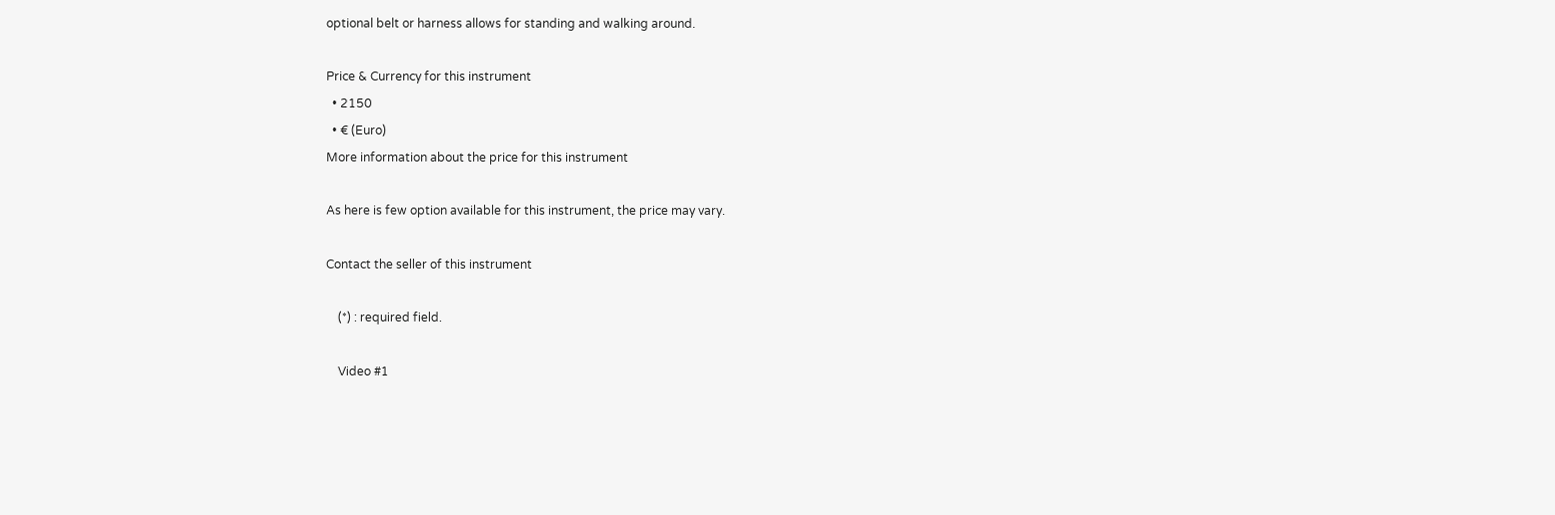optional belt or harness allows for standing and walking around.

Price & Currency for this instrument
  • 2150
  • € (Euro)
More information about the price for this instrument

As here is few option available for this instrument, the price may vary.

Contact the seller of this instrument

    (*) : required field.

    Video #1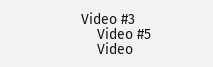Video #3
    Video #5
    Video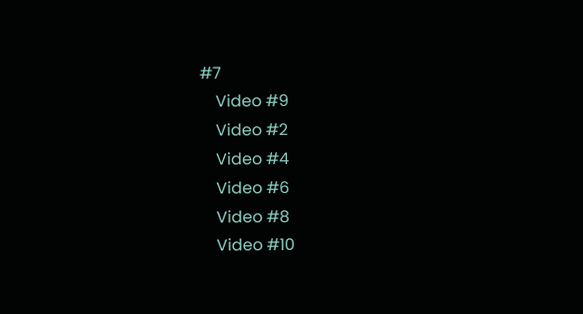#7
    Video #9
    Video #2
    Video #4
    Video #6
    Video #8
    Video #10